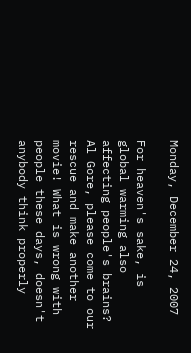Monday, December 24, 2007

For heaven's sake, is global warming also affecting people's brains? Al Gore, please come to our rescue and make another movie! What is wrong with people these days, doesn't anybody think properly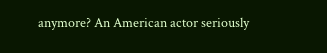anymore? An American actor seriously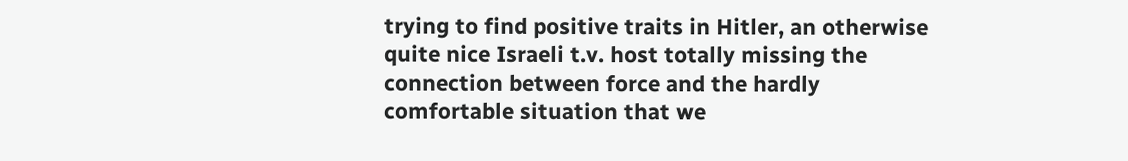trying to find positive traits in Hitler, an otherwise quite nice Israeli t.v. host totally missing the connection between force and the hardly comfortable situation that we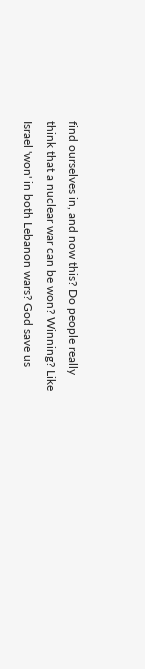find ourselves in, and now this? Do people really think that a nuclear war can be won? Winning? Like Israel 'won' in both Lebanon wars? God save us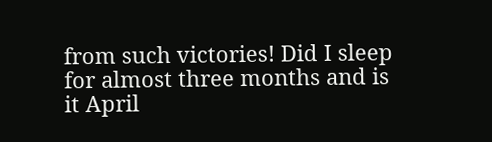from such victories! Did I sleep for almost three months and is it April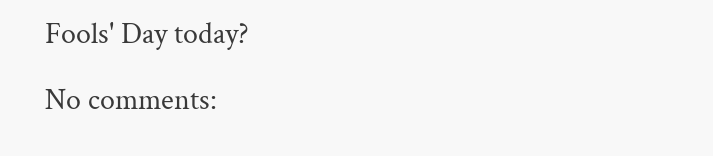Fools' Day today?

No comments: